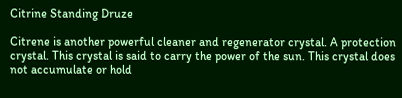Citrine Standing Druze

Citrene is another powerful cleaner and regenerator crystal. A protection crystal. This crystal is said to carry the power of the sun. This crystal does not accumulate or hold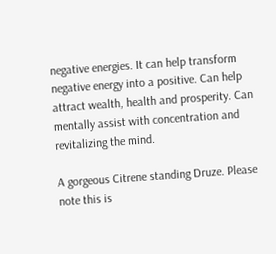negative energies. It can help transform negative energy into a positive. Can help attract wealth, health and prosperity. Can mentally assist with concentration and revitalizing the mind.

A gorgeous Citrene standing Druze. Please note this is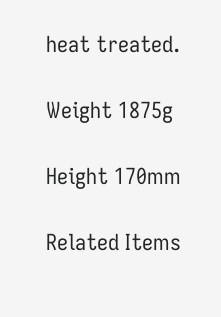heat treated.

Weight 1875g

Height 170mm

Related Items